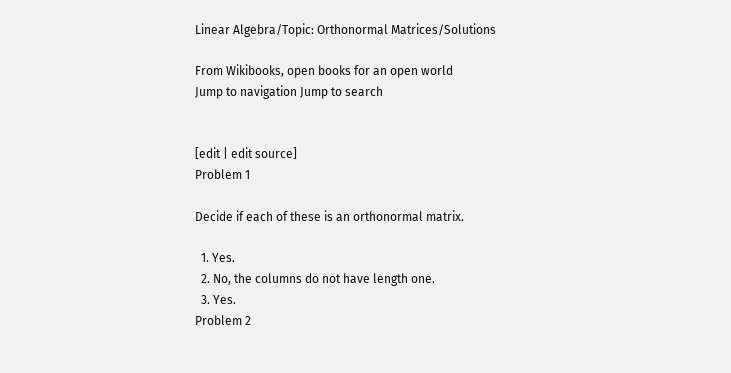Linear Algebra/Topic: Orthonormal Matrices/Solutions

From Wikibooks, open books for an open world
Jump to navigation Jump to search


[edit | edit source]
Problem 1

Decide if each of these is an orthonormal matrix.

  1. Yes.
  2. No, the columns do not have length one.
  3. Yes.
Problem 2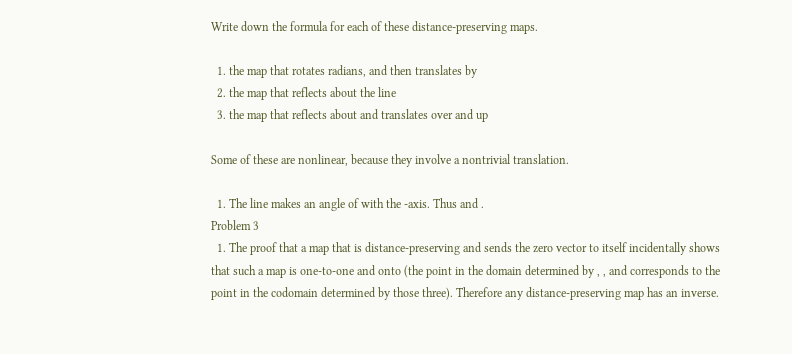Write down the formula for each of these distance-preserving maps.

  1. the map that rotates radians, and then translates by
  2. the map that reflects about the line
  3. the map that reflects about and translates over and up

Some of these are nonlinear, because they involve a nontrivial translation.

  1. The line makes an angle of with the -axis. Thus and .
Problem 3
  1. The proof that a map that is distance-preserving and sends the zero vector to itself incidentally shows that such a map is one-to-one and onto (the point in the domain determined by , , and corresponds to the point in the codomain determined by those three). Therefore any distance-preserving map has an inverse.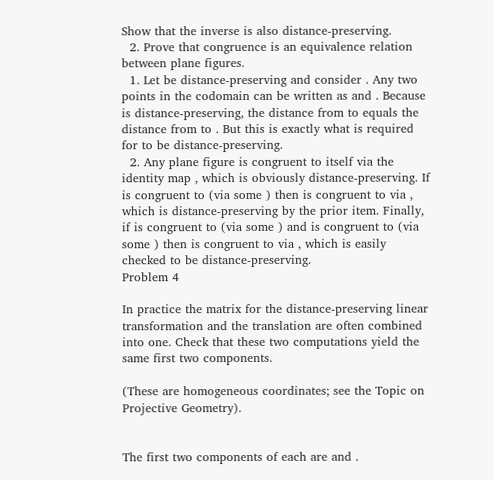Show that the inverse is also distance-preserving.
  2. Prove that congruence is an equivalence relation between plane figures.
  1. Let be distance-preserving and consider . Any two points in the codomain can be written as and . Because is distance-preserving, the distance from to equals the distance from to . But this is exactly what is required for to be distance-preserving.
  2. Any plane figure is congruent to itself via the identity map , which is obviously distance-preserving. If is congruent to (via some ) then is congruent to via , which is distance-preserving by the prior item. Finally, if is congruent to (via some ) and is congruent to (via some ) then is congruent to via , which is easily checked to be distance-preserving.
Problem 4

In practice the matrix for the distance-preserving linear transformation and the translation are often combined into one. Check that these two computations yield the same first two components.

(These are homogeneous coordinates; see the Topic on Projective Geometry).


The first two components of each are and .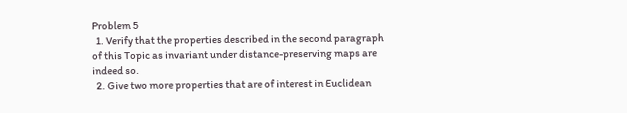Problem 5
  1. Verify that the properties described in the second paragraph of this Topic as invariant under distance-preserving maps are indeed so.
  2. Give two more properties that are of interest in Euclidean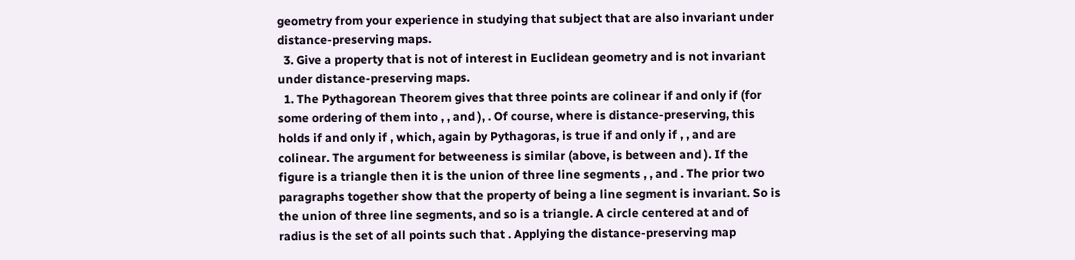geometry from your experience in studying that subject that are also invariant under distance-preserving maps.
  3. Give a property that is not of interest in Euclidean geometry and is not invariant under distance-preserving maps.
  1. The Pythagorean Theorem gives that three points are colinear if and only if (for some ordering of them into , , and ), . Of course, where is distance-preserving, this holds if and only if , which, again by Pythagoras, is true if and only if , , and are colinear. The argument for betweeness is similar (above, is between and ). If the figure is a triangle then it is the union of three line segments , , and . The prior two paragraphs together show that the property of being a line segment is invariant. So is the union of three line segments, and so is a triangle. A circle centered at and of radius is the set of all points such that . Applying the distance-preserving map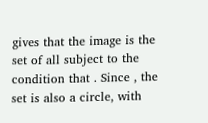gives that the image is the set of all subject to the condition that . Since , the set is also a circle, with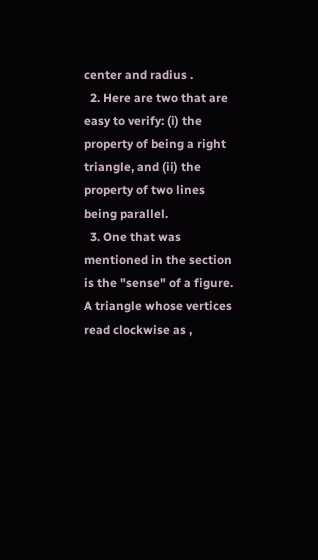center and radius .
  2. Here are two that are easy to verify: (i) the property of being a right triangle, and (ii) the property of two lines being parallel.
  3. One that was mentioned in the section is the "sense" of a figure. A triangle whose vertices read clockwise as ,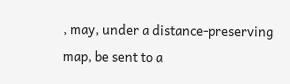, may, under a distance-preserving map, be sent to a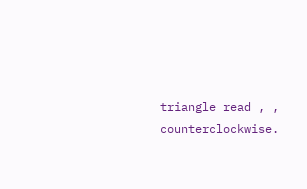triangle read , , counterclockwise.